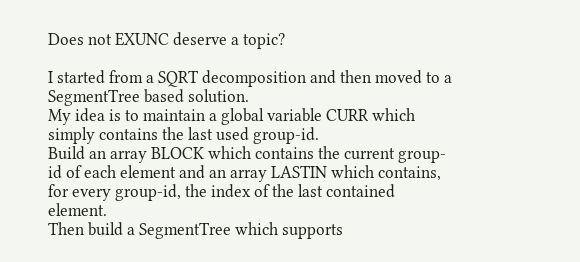Does not EXUNC deserve a topic?

I started from a SQRT decomposition and then moved to a SegmentTree based solution.
My idea is to maintain a global variable CURR which simply contains the last used group-id.
Build an array BLOCK which contains the current group-id of each element and an array LASTIN which contains, for every group-id, the index of the last contained element.
Then build a SegmentTree which supports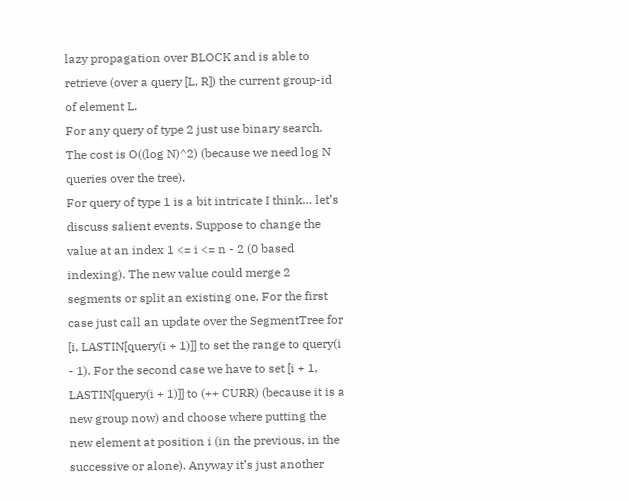lazy propagation over BLOCK and is able to retrieve (over a query [L, R]) the current group-id of element L.
For any query of type 2 just use binary search. The cost is O((log N)^2) (because we need log N queries over the tree).
For query of type 1 is a bit intricate I think… let’s discuss salient events. Suppose to change the value at an index 1 <= i <= n - 2 (0 based indexing). The new value could merge 2 segments or split an existing one. For the first case just call an update over the SegmentTree for [i, LASTIN[query(i + 1)]] to set the range to query(i - 1). For the second case we have to set [i + 1, LASTIN[query(i + 1)]] to (++ CURR) (because it is a new group now) and choose where putting the new element at position i (in the previous, in the successive or alone). Anyway it’s just another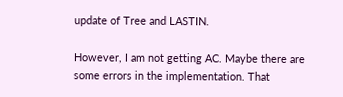update of Tree and LASTIN.

However, I am not getting AC. Maybe there are some errors in the implementation. That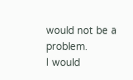would not be a problem.
I would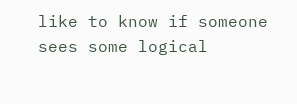like to know if someone sees some logical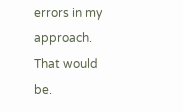errors in my approach. That would be.